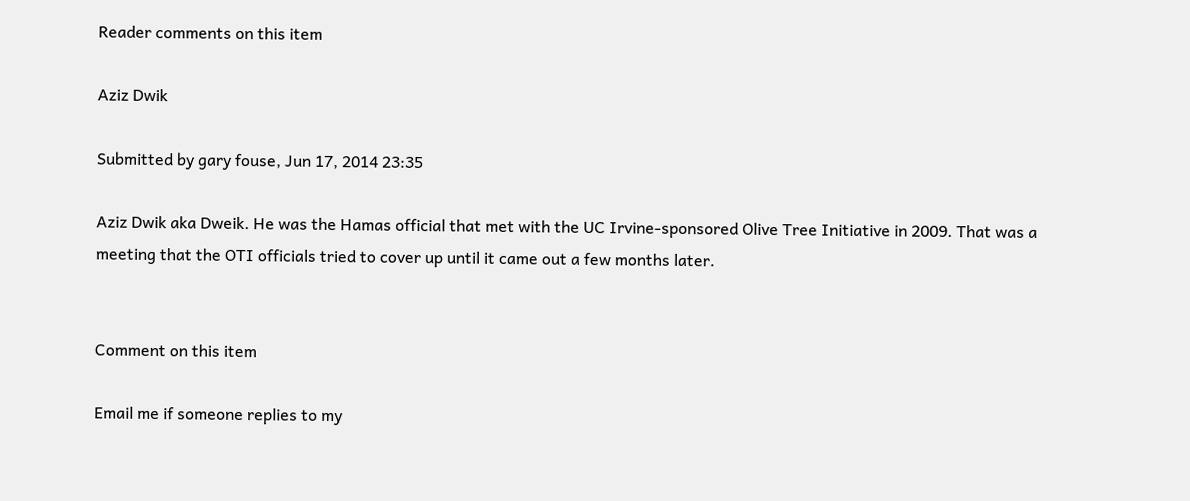Reader comments on this item

Aziz Dwik

Submitted by gary fouse, Jun 17, 2014 23:35

Aziz Dwik aka Dweik. He was the Hamas official that met with the UC Irvine-sponsored Olive Tree Initiative in 2009. That was a meeting that the OTI officials tried to cover up until it came out a few months later.


Comment on this item

Email me if someone replies to my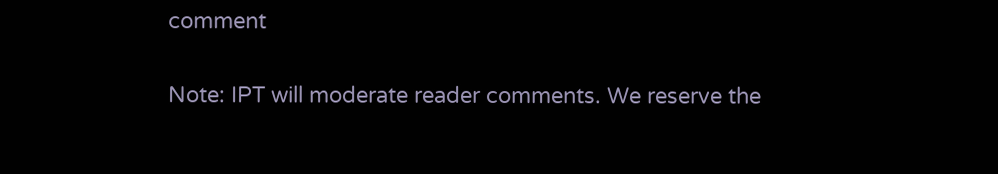comment

Note: IPT will moderate reader comments. We reserve the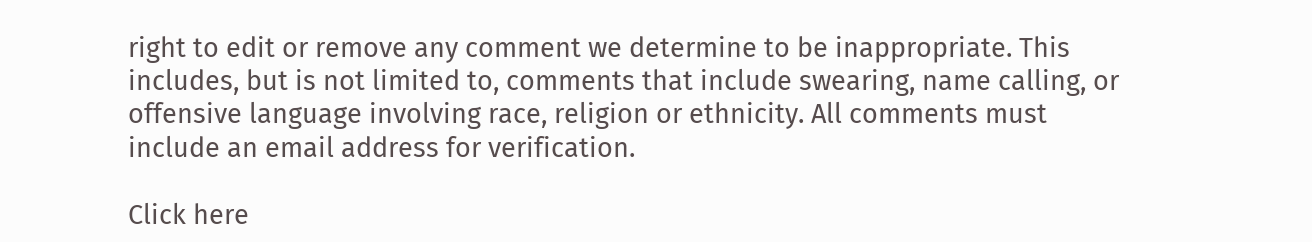right to edit or remove any comment we determine to be inappropriate. This includes, but is not limited to, comments that include swearing, name calling, or offensive language involving race, religion or ethnicity. All comments must include an email address for verification.

Click here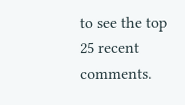to see the top 25 recent comments.